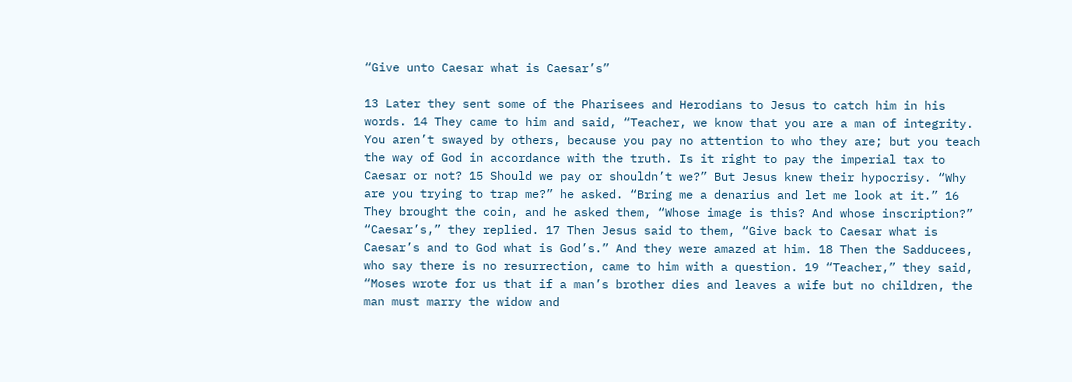“Give unto Caesar what is Caesar’s”

13 Later they sent some of the Pharisees and Herodians to Jesus to catch him in his words. 14 They came to him and said, “Teacher, we know that you are a man of integrity. You aren’t swayed by others, because you pay no attention to who they are; but you teach the way of God in accordance with the truth. Is it right to pay the imperial tax to Caesar or not? 15 Should we pay or shouldn’t we?” But Jesus knew their hypocrisy. “Why are you trying to trap me?” he asked. “Bring me a denarius and let me look at it.” 16 They brought the coin, and he asked them, “Whose image is this? And whose inscription?” “Caesar’s,” they replied. 17 Then Jesus said to them, “Give back to Caesar what is Caesar’s and to God what is God’s.” And they were amazed at him. 18 Then the Sadducees, who say there is no resurrection, came to him with a question. 19 “Teacher,” they said, “Moses wrote for us that if a man’s brother dies and leaves a wife but no children, the man must marry the widow and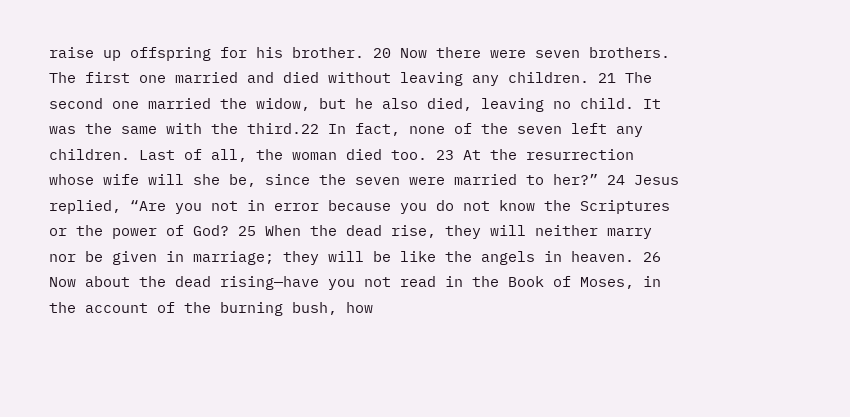raise up offspring for his brother. 20 Now there were seven brothers. The first one married and died without leaving any children. 21 The second one married the widow, but he also died, leaving no child. It was the same with the third.22 In fact, none of the seven left any children. Last of all, the woman died too. 23 At the resurrection whose wife will she be, since the seven were married to her?” 24 Jesus replied, “Are you not in error because you do not know the Scriptures or the power of God? 25 When the dead rise, they will neither marry nor be given in marriage; they will be like the angels in heaven. 26 Now about the dead rising—have you not read in the Book of Moses, in the account of the burning bush, how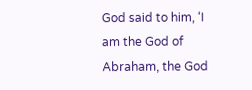God said to him, ‘I am the God of Abraham, the God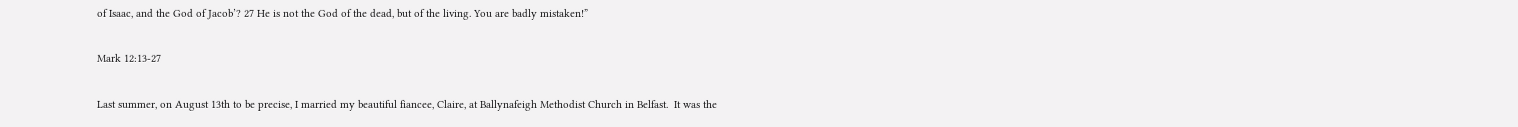of Isaac, and the God of Jacob’? 27 He is not the God of the dead, but of the living. You are badly mistaken!”

Mark 12:13-27

Last summer, on August 13th to be precise, I married my beautiful fiancee, Claire, at Ballynafeigh Methodist Church in Belfast.  It was the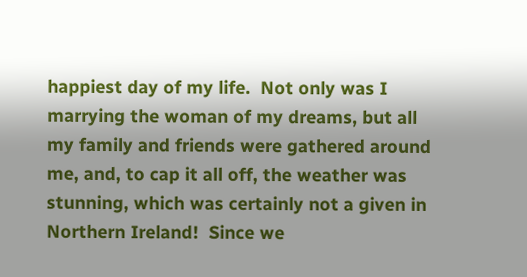happiest day of my life.  Not only was I marrying the woman of my dreams, but all my family and friends were gathered around me, and, to cap it all off, the weather was stunning, which was certainly not a given in Northern Ireland!  Since we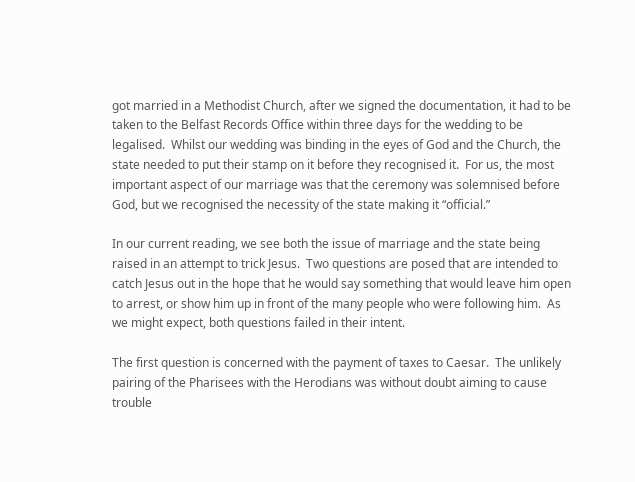got married in a Methodist Church, after we signed the documentation, it had to be taken to the Belfast Records Office within three days for the wedding to be legalised.  Whilst our wedding was binding in the eyes of God and the Church, the state needed to put their stamp on it before they recognised it.  For us, the most important aspect of our marriage was that the ceremony was solemnised before God, but we recognised the necessity of the state making it “official.”

In our current reading, we see both the issue of marriage and the state being raised in an attempt to trick Jesus.  Two questions are posed that are intended to catch Jesus out in the hope that he would say something that would leave him open to arrest, or show him up in front of the many people who were following him.  As we might expect, both questions failed in their intent.

The first question is concerned with the payment of taxes to Caesar.  The unlikely pairing of the Pharisees with the Herodians was without doubt aiming to cause trouble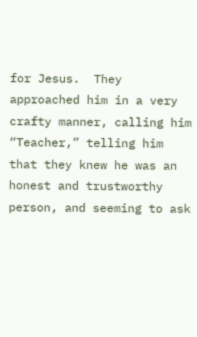for Jesus.  They approached him in a very crafty manner, calling him “Teacher,” telling him that they knew he was an honest and trustworthy person, and seeming to ask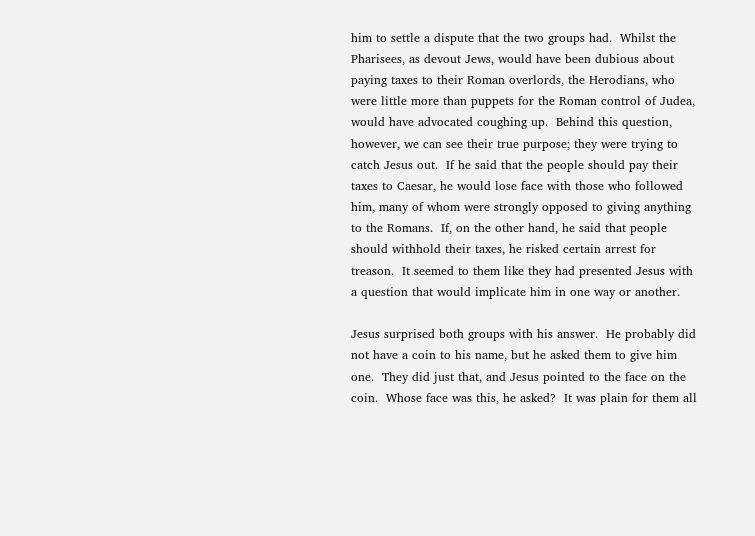him to settle a dispute that the two groups had.  Whilst the Pharisees, as devout Jews, would have been dubious about paying taxes to their Roman overlords, the Herodians, who were little more than puppets for the Roman control of Judea, would have advocated coughing up.  Behind this question, however, we can see their true purpose; they were trying to catch Jesus out.  If he said that the people should pay their taxes to Caesar, he would lose face with those who followed him, many of whom were strongly opposed to giving anything to the Romans.  If, on the other hand, he said that people should withhold their taxes, he risked certain arrest for treason.  It seemed to them like they had presented Jesus with a question that would implicate him in one way or another.

Jesus surprised both groups with his answer.  He probably did not have a coin to his name, but he asked them to give him one.  They did just that, and Jesus pointed to the face on the coin.  Whose face was this, he asked?  It was plain for them all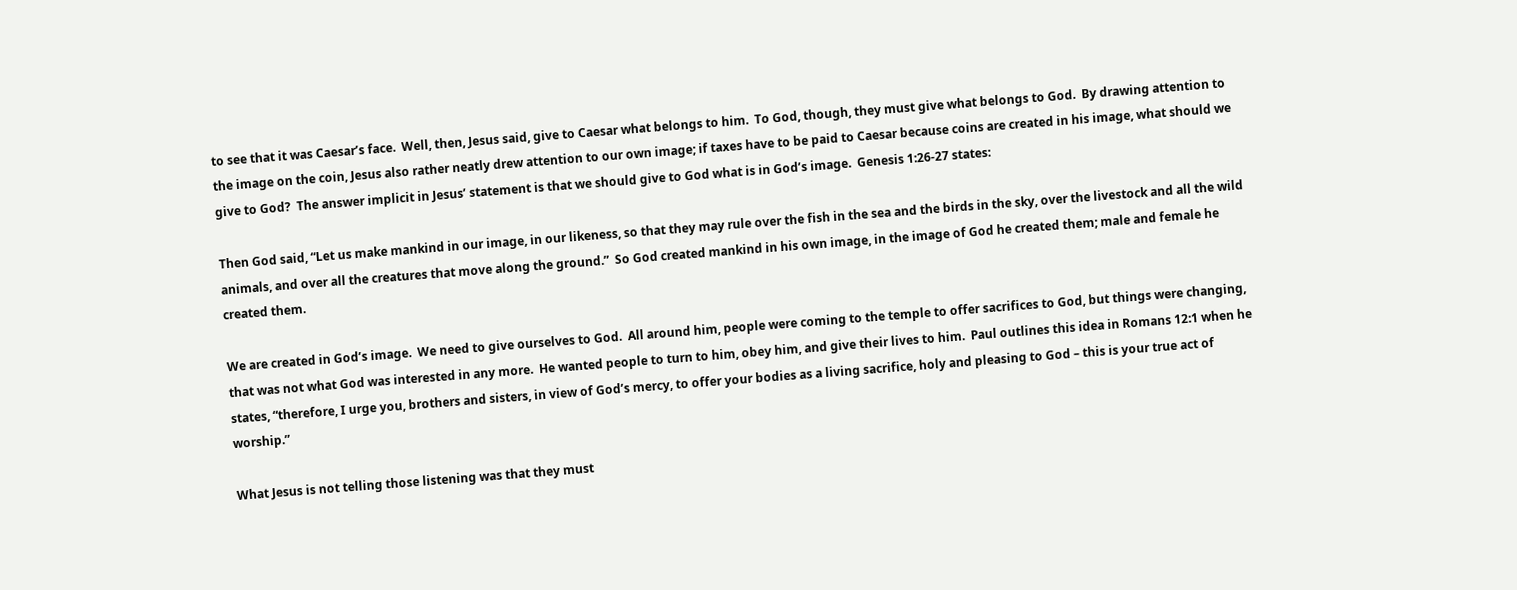to see that it was Caesar’s face.  Well, then, Jesus said, give to Caesar what belongs to him.  To God, though, they must give what belongs to God.  By drawing attention to the image on the coin, Jesus also rather neatly drew attention to our own image; if taxes have to be paid to Caesar because coins are created in his image, what should we give to God?  The answer implicit in Jesus’ statement is that we should give to God what is in God’s image.  Genesis 1:26-27 states:

Then God said, “Let us make mankind in our image, in our likeness, so that they may rule over the fish in the sea and the birds in the sky, over the livestock and all the wild animals, and over all the creatures that move along the ground.”  So God created mankind in his own image, in the image of God he created them; male and female he created them.

We are created in God’s image.  We need to give ourselves to God.  All around him, people were coming to the temple to offer sacrifices to God, but things were changing, that was not what God was interested in any more.  He wanted people to turn to him, obey him, and give their lives to him.  Paul outlines this idea in Romans 12:1 when he states, “therefore, I urge you, brothers and sisters, in view of God’s mercy, to offer your bodies as a living sacrifice, holy and pleasing to God – this is your true act of worship.”

What Jesus is not telling those listening was that they must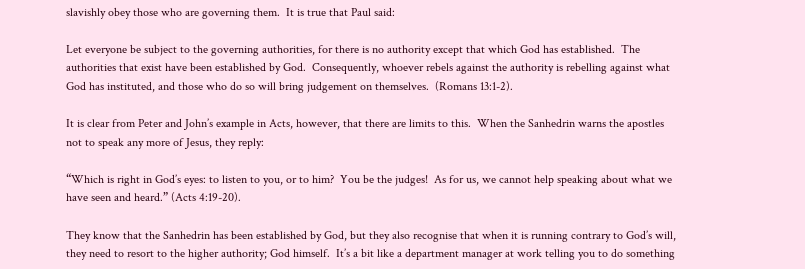slavishly obey those who are governing them.  It is true that Paul said:

Let everyone be subject to the governing authorities, for there is no authority except that which God has established.  The authorities that exist have been established by God.  Consequently, whoever rebels against the authority is rebelling against what God has instituted, and those who do so will bring judgement on themselves.  (Romans 13:1-2).

It is clear from Peter and John’s example in Acts, however, that there are limits to this.  When the Sanhedrin warns the apostles not to speak any more of Jesus, they reply:

“Which is right in God’s eyes: to listen to you, or to him?  You be the judges!  As for us, we cannot help speaking about what we have seen and heard.” (Acts 4:19-20).

They know that the Sanhedrin has been established by God, but they also recognise that when it is running contrary to God’s will, they need to resort to the higher authority; God himself.  It’s a bit like a department manager at work telling you to do something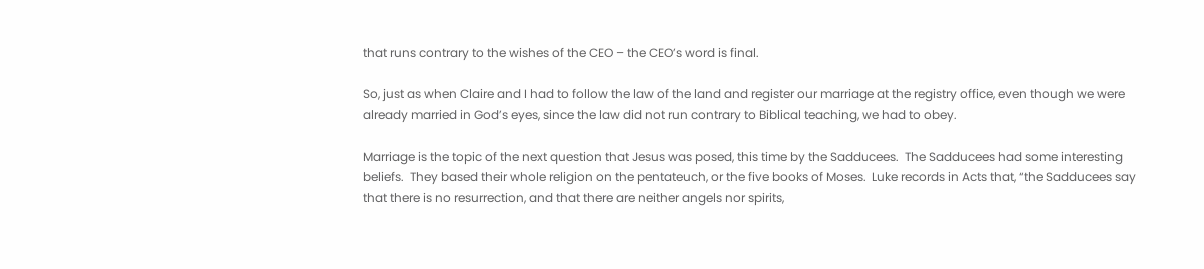that runs contrary to the wishes of the CEO – the CEO’s word is final.

So, just as when Claire and I had to follow the law of the land and register our marriage at the registry office, even though we were already married in God’s eyes, since the law did not run contrary to Biblical teaching, we had to obey.

Marriage is the topic of the next question that Jesus was posed, this time by the Sadducees.  The Sadducees had some interesting beliefs.  They based their whole religion on the pentateuch, or the five books of Moses.  Luke records in Acts that, “the Sadducees say that there is no resurrection, and that there are neither angels nor spirits,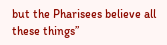but the Pharisees believe all these things”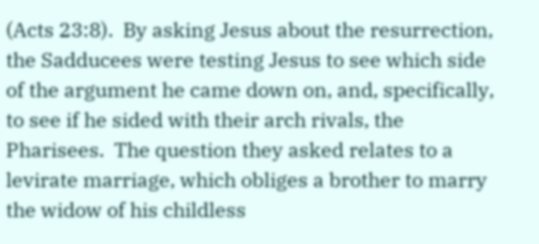(Acts 23:8).  By asking Jesus about the resurrection, the Sadducees were testing Jesus to see which side of the argument he came down on, and, specifically, to see if he sided with their arch rivals, the Pharisees.  The question they asked relates to a levirate marriage, which obliges a brother to marry the widow of his childless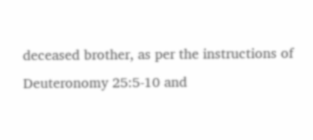deceased brother, as per the instructions of Deuteronomy 25:5-10 and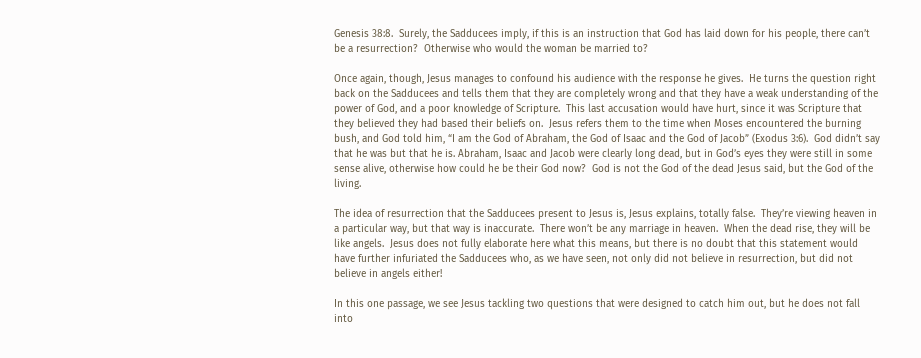Genesis 38:8.  Surely, the Sadducees imply, if this is an instruction that God has laid down for his people, there can’t be a resurrection?  Otherwise who would the woman be married to?

Once again, though, Jesus manages to confound his audience with the response he gives.  He turns the question right back on the Sadducees and tells them that they are completely wrong and that they have a weak understanding of the power of God, and a poor knowledge of Scripture.  This last accusation would have hurt, since it was Scripture that they believed they had based their beliefs on.  Jesus refers them to the time when Moses encountered the burning bush, and God told him, “I am the God of Abraham, the God of Isaac and the God of Jacob” (Exodus 3:6).  God didn’t say that he was but that he is. Abraham, Isaac and Jacob were clearly long dead, but in God’s eyes they were still in some sense alive, otherwise how could he be their God now?  God is not the God of the dead Jesus said, but the God of the living.

The idea of resurrection that the Sadducees present to Jesus is, Jesus explains, totally false.  They’re viewing heaven in a particular way, but that way is inaccurate.  There won’t be any marriage in heaven.  When the dead rise, they will be like angels.  Jesus does not fully elaborate here what this means, but there is no doubt that this statement would have further infuriated the Sadducees who, as we have seen, not only did not believe in resurrection, but did not believe in angels either!

In this one passage, we see Jesus tackling two questions that were designed to catch him out, but he does not fall into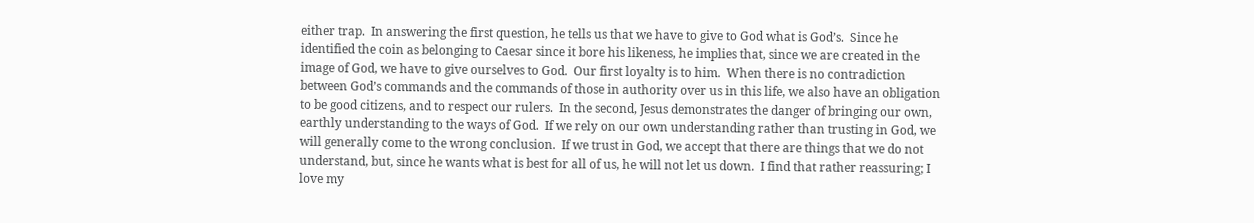either trap.  In answering the first question, he tells us that we have to give to God what is God’s.  Since he identified the coin as belonging to Caesar since it bore his likeness, he implies that, since we are created in the image of God, we have to give ourselves to God.  Our first loyalty is to him.  When there is no contradiction between God’s commands and the commands of those in authority over us in this life, we also have an obligation to be good citizens, and to respect our rulers.  In the second, Jesus demonstrates the danger of bringing our own, earthly understanding to the ways of God.  If we rely on our own understanding rather than trusting in God, we will generally come to the wrong conclusion.  If we trust in God, we accept that there are things that we do not understand, but, since he wants what is best for all of us, he will not let us down.  I find that rather reassuring; I love my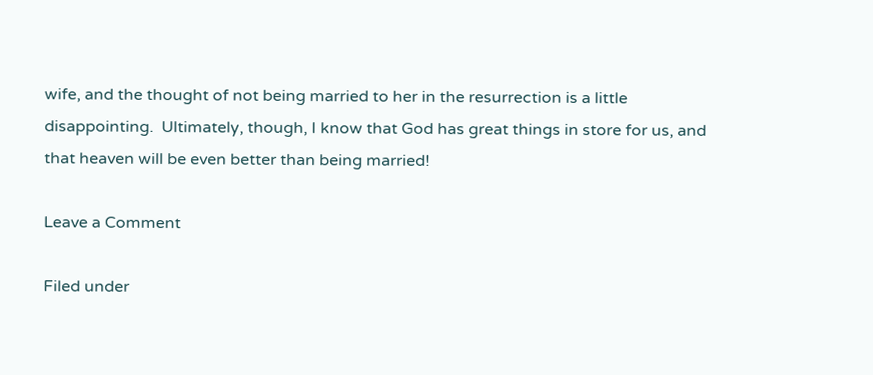wife, and the thought of not being married to her in the resurrection is a little disappointing.  Ultimately, though, I know that God has great things in store for us, and that heaven will be even better than being married!

Leave a Comment

Filed under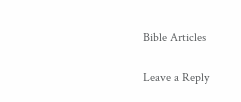Bible Articles

Leave a Reply